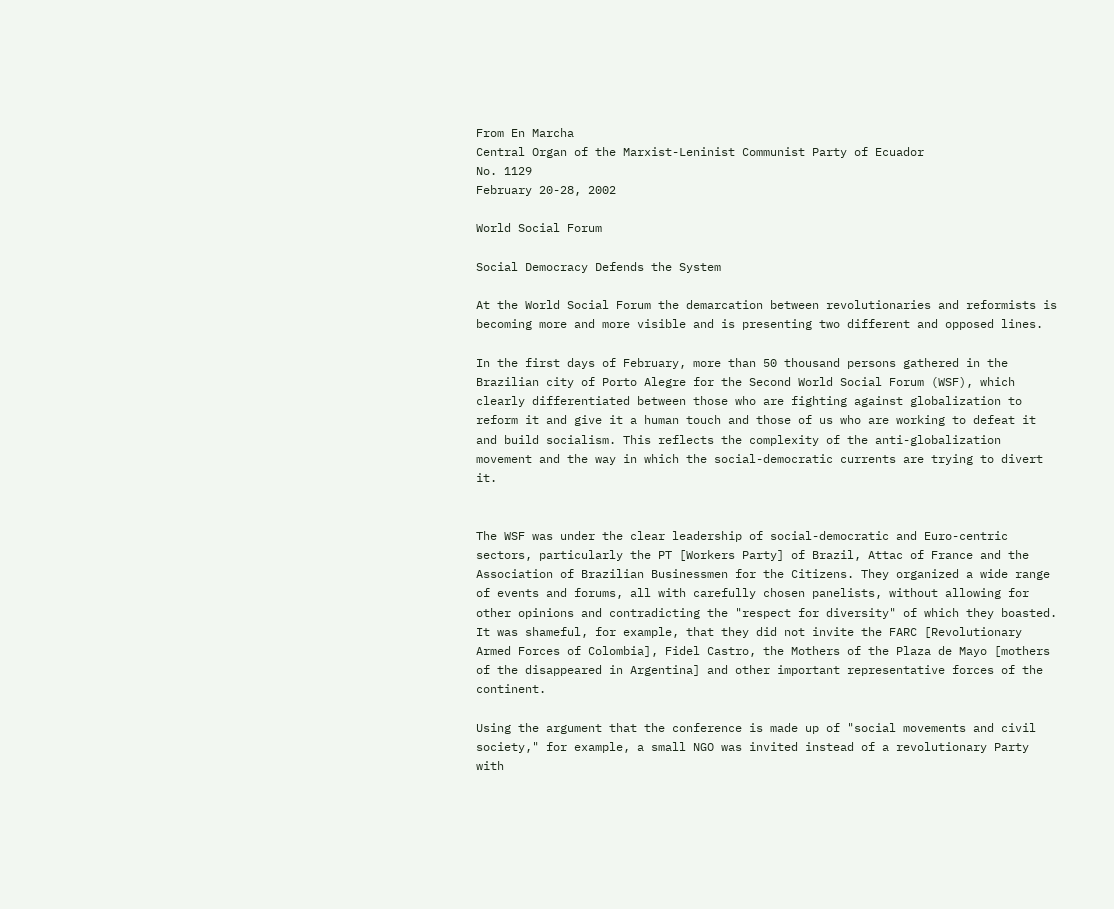From En Marcha
Central Organ of the Marxist-Leninist Communist Party of Ecuador
No. 1129
February 20-28, 2002

World Social Forum

Social Democracy Defends the System

At the World Social Forum the demarcation between revolutionaries and reformists is becoming more and more visible and is presenting two different and opposed lines.

In the first days of February, more than 50 thousand persons gathered in the Brazilian city of Porto Alegre for the Second World Social Forum (WSF), which clearly differentiated between those who are fighting against globalization to reform it and give it a human touch and those of us who are working to defeat it and build socialism. This reflects the complexity of the anti-globalization movement and the way in which the social-democratic currents are trying to divert it.


The WSF was under the clear leadership of social-democratic and Euro-centric sectors, particularly the PT [Workers Party] of Brazil, Attac of France and the Association of Brazilian Businessmen for the Citizens. They organized a wide range of events and forums, all with carefully chosen panelists, without allowing for other opinions and contradicting the "respect for diversity" of which they boasted. It was shameful, for example, that they did not invite the FARC [Revolutionary Armed Forces of Colombia], Fidel Castro, the Mothers of the Plaza de Mayo [mothers of the disappeared in Argentina] and other important representative forces of the continent.

Using the argument that the conference is made up of "social movements and civil society," for example, a small NGO was invited instead of a revolutionary Party with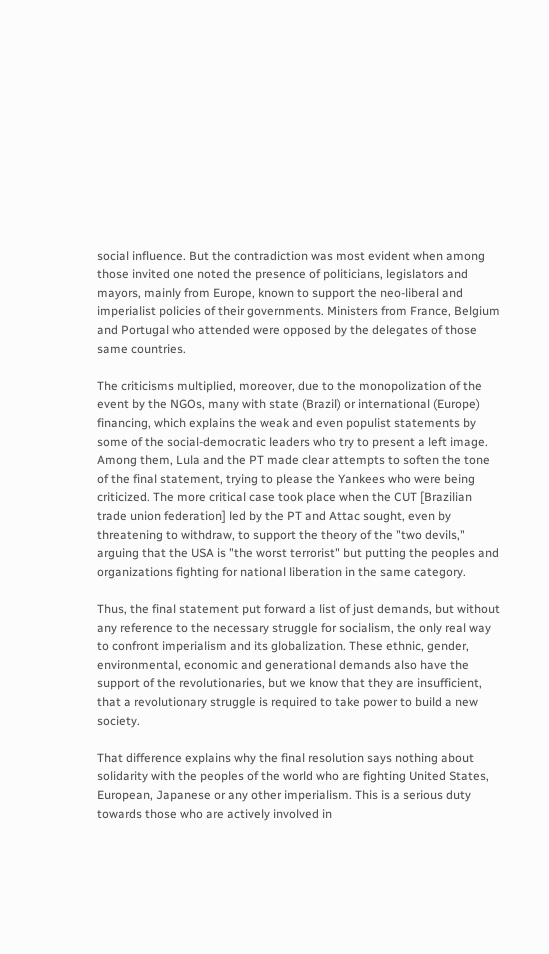social influence. But the contradiction was most evident when among those invited one noted the presence of politicians, legislators and mayors, mainly from Europe, known to support the neo-liberal and imperialist policies of their governments. Ministers from France, Belgium and Portugal who attended were opposed by the delegates of those same countries.

The criticisms multiplied, moreover, due to the monopolization of the event by the NGOs, many with state (Brazil) or international (Europe) financing, which explains the weak and even populist statements by some of the social-democratic leaders who try to present a left image. Among them, Lula and the PT made clear attempts to soften the tone of the final statement, trying to please the Yankees who were being criticized. The more critical case took place when the CUT [Brazilian trade union federation] led by the PT and Attac sought, even by threatening to withdraw, to support the theory of the "two devils," arguing that the USA is "the worst terrorist" but putting the peoples and organizations fighting for national liberation in the same category.

Thus, the final statement put forward a list of just demands, but without any reference to the necessary struggle for socialism, the only real way to confront imperialism and its globalization. These ethnic, gender, environmental, economic and generational demands also have the support of the revolutionaries, but we know that they are insufficient, that a revolutionary struggle is required to take power to build a new society.

That difference explains why the final resolution says nothing about solidarity with the peoples of the world who are fighting United States, European, Japanese or any other imperialism. This is a serious duty towards those who are actively involved in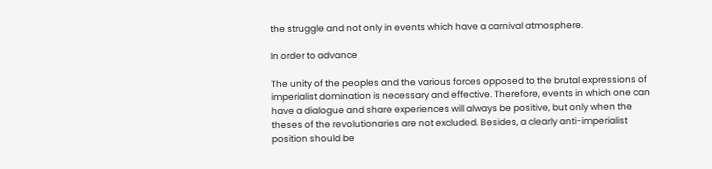the struggle and not only in events which have a carnival atmosphere.

In order to advance

The unity of the peoples and the various forces opposed to the brutal expressions of imperialist domination is necessary and effective. Therefore, events in which one can have a dialogue and share experiences will always be positive, but only when the theses of the revolutionaries are not excluded. Besides, a clearly anti-imperialist position should be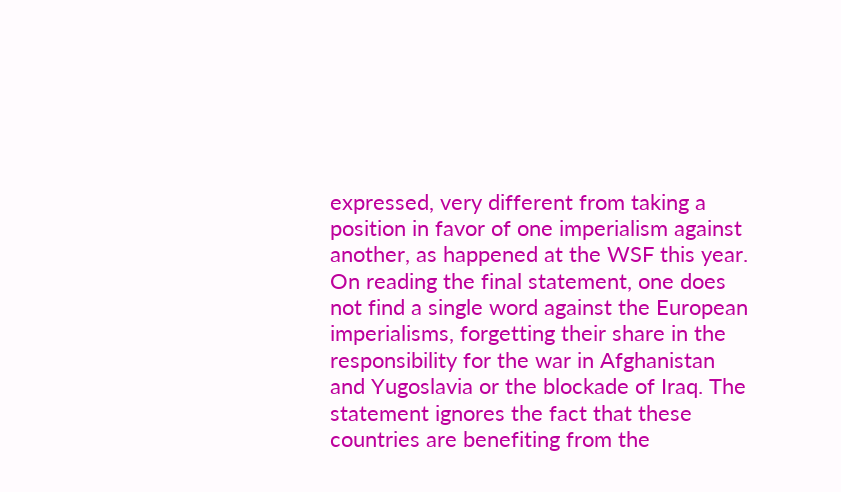expressed, very different from taking a position in favor of one imperialism against another, as happened at the WSF this year. On reading the final statement, one does not find a single word against the European imperialisms, forgetting their share in the responsibility for the war in Afghanistan and Yugoslavia or the blockade of Iraq. The statement ignores the fact that these countries are benefiting from the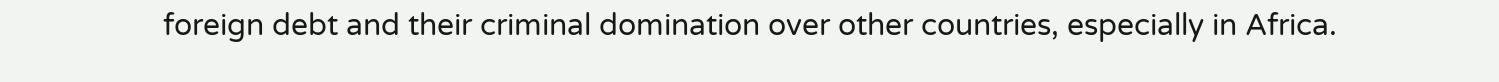foreign debt and their criminal domination over other countries, especially in Africa.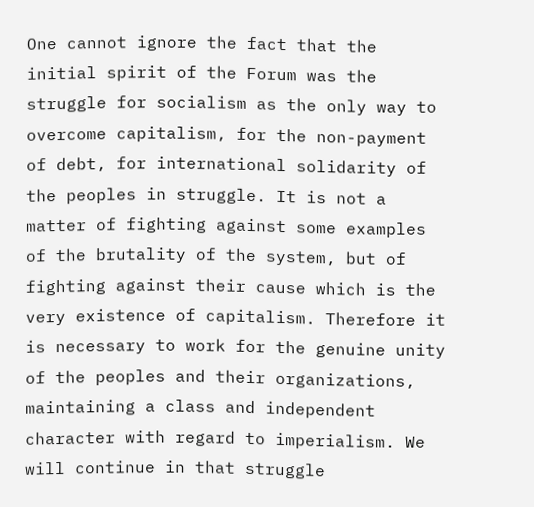One cannot ignore the fact that the initial spirit of the Forum was the struggle for socialism as the only way to overcome capitalism, for the non-payment of debt, for international solidarity of the peoples in struggle. It is not a matter of fighting against some examples of the brutality of the system, but of fighting against their cause which is the very existence of capitalism. Therefore it is necessary to work for the genuine unity of the peoples and their organizations, maintaining a class and independent character with regard to imperialism. We will continue in that struggle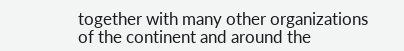together with many other organizations of the continent and around the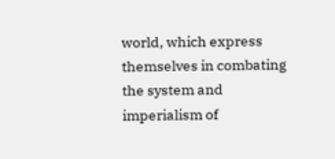world, which express themselves in combating the system and imperialism of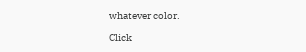whatever color.

Click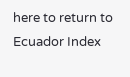here to return to Ecuador Index